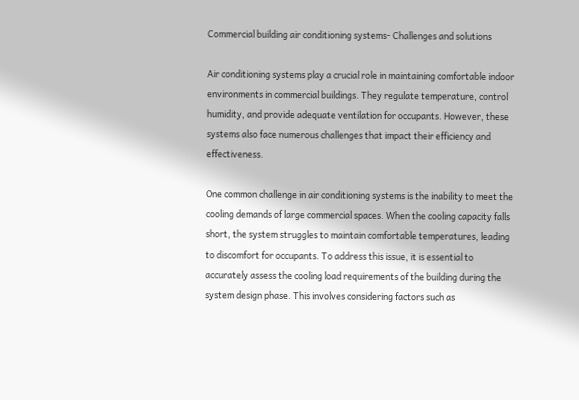Commercial building air conditioning systems- Challenges and solutions

Air conditioning systems play a crucial role in maintaining comfortable indoor environments in commercial buildings. They regulate temperature, control humidity, and provide adequate ventilation for occupants. However, these systems also face numerous challenges that impact their efficiency and effectiveness.

One common challenge in air conditioning systems is the inability to meet the cooling demands of large commercial spaces. When the cooling capacity falls short, the system struggles to maintain comfortable temperatures, leading to discomfort for occupants. To address this issue, it is essential to accurately assess the cooling load requirements of the building during the system design phase. This involves considering factors such as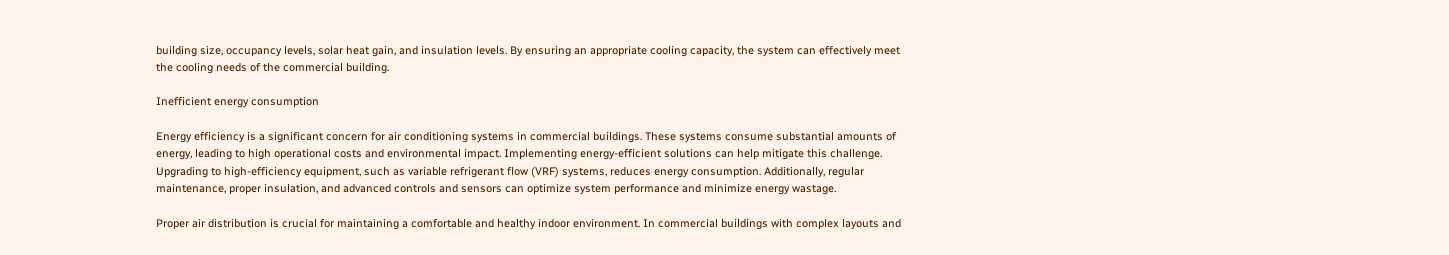building size, occupancy levels, solar heat gain, and insulation levels. By ensuring an appropriate cooling capacity, the system can effectively meet the cooling needs of the commercial building.

Inefficient energy consumption

Energy efficiency is a significant concern for air conditioning systems in commercial buildings. These systems consume substantial amounts of energy, leading to high operational costs and environmental impact. Implementing energy-efficient solutions can help mitigate this challenge. Upgrading to high-efficiency equipment, such as variable refrigerant flow (VRF) systems, reduces energy consumption. Additionally, regular maintenance, proper insulation, and advanced controls and sensors can optimize system performance and minimize energy wastage.

Proper air distribution is crucial for maintaining a comfortable and healthy indoor environment. In commercial buildings with complex layouts and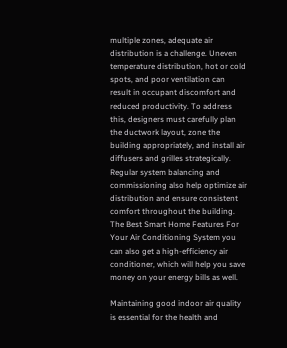multiple zones, adequate air distribution is a challenge. Uneven temperature distribution, hot or cold spots, and poor ventilation can result in occupant discomfort and reduced productivity. To address this, designers must carefully plan the ductwork layout, zone the building appropriately, and install air diffusers and grilles strategically. Regular system balancing and commissioning also help optimize air distribution and ensure consistent comfort throughout the building. The Best Smart Home Features For Your Air Conditioning System you can also get a high-efficiency air conditioner, which will help you save money on your energy bills as well.

Maintaining good indoor air quality is essential for the health and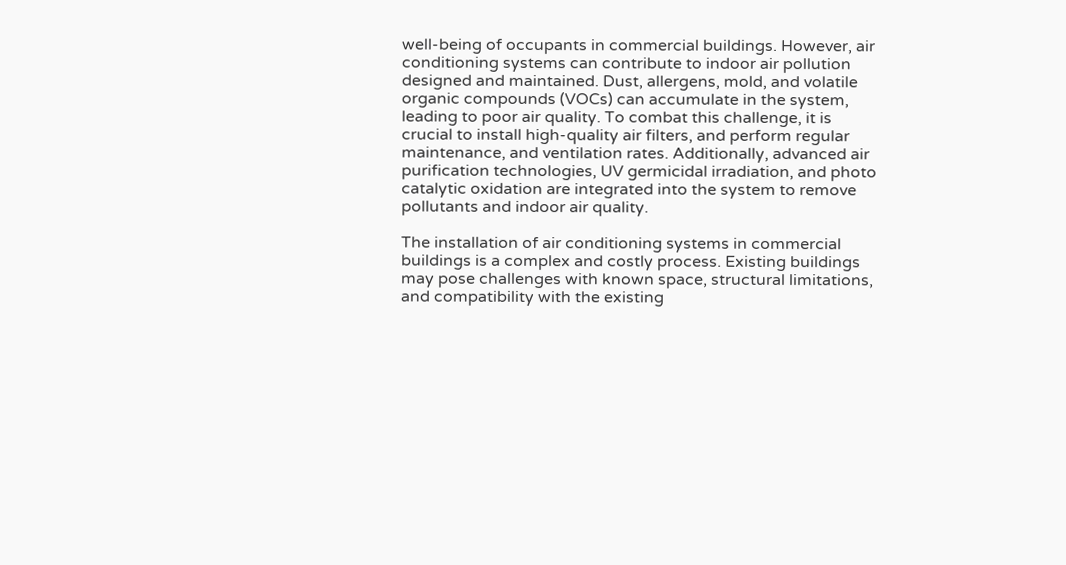well-being of occupants in commercial buildings. However, air conditioning systems can contribute to indoor air pollution designed and maintained. Dust, allergens, mold, and volatile organic compounds (VOCs) can accumulate in the system, leading to poor air quality. To combat this challenge, it is crucial to install high-quality air filters, and perform regular maintenance, and ventilation rates. Additionally, advanced air purification technologies, UV germicidal irradiation, and photo catalytic oxidation are integrated into the system to remove pollutants and indoor air quality.

The installation of air conditioning systems in commercial buildings is a complex and costly process. Existing buildings may pose challenges with known space, structural limitations, and compatibility with the existing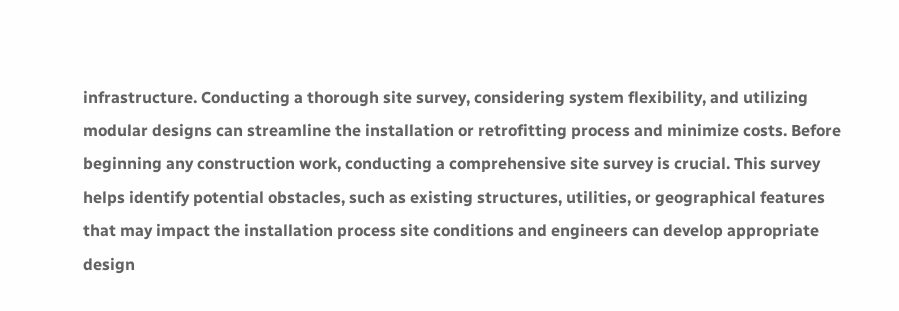infrastructure. Conducting a thorough site survey, considering system flexibility, and utilizing modular designs can streamline the installation or retrofitting process and minimize costs. Before beginning any construction work, conducting a comprehensive site survey is crucial. This survey helps identify potential obstacles, such as existing structures, utilities, or geographical features that may impact the installation process site conditions and engineers can develop appropriate design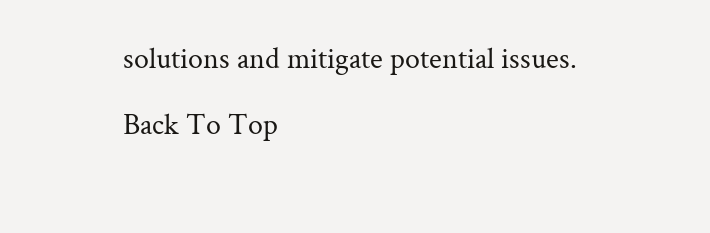solutions and mitigate potential issues.

Back To Top